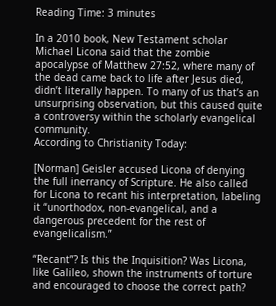Reading Time: 3 minutes

In a 2010 book, New Testament scholar Michael Licona said that the zombie apocalypse of Matthew 27:52, where many of the dead came back to life after Jesus died, didn’t literally happen. To many of us that’s an unsurprising observation, but this caused quite a controversy within the scholarly evangelical community.
According to Christianity Today:

[Norman] Geisler accused Licona of denying the full inerrancy of Scripture. He also called for Licona to recant his interpretation, labeling it “unorthodox, non-evangelical, and a dangerous precedent for the rest of evangelicalism.”

“Recant”? Is this the Inquisition? Was Licona, like Galileo, shown the instruments of torture and encouraged to choose the correct path?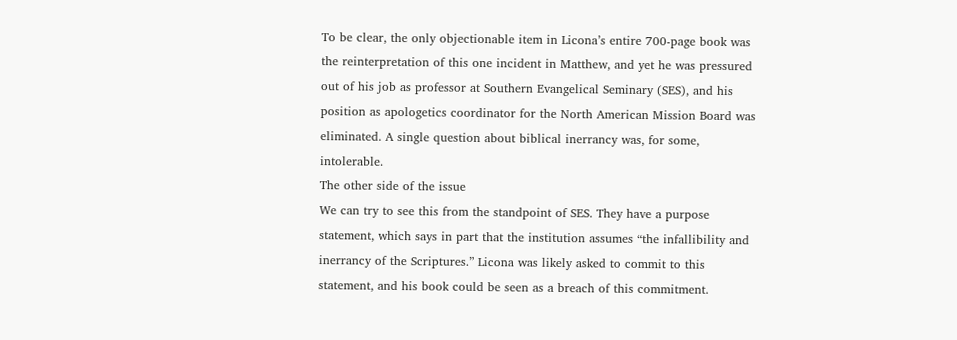To be clear, the only objectionable item in Licona’s entire 700-page book was the reinterpretation of this one incident in Matthew, and yet he was pressured out of his job as professor at Southern Evangelical Seminary (SES), and his position as apologetics coordinator for the North American Mission Board was eliminated. A single question about biblical inerrancy was, for some, intolerable.
The other side of the issue
We can try to see this from the standpoint of SES. They have a purpose statement, which says in part that the institution assumes “the infallibility and inerrancy of the Scriptures.” Licona was likely asked to commit to this statement, and his book could be seen as a breach of this commitment.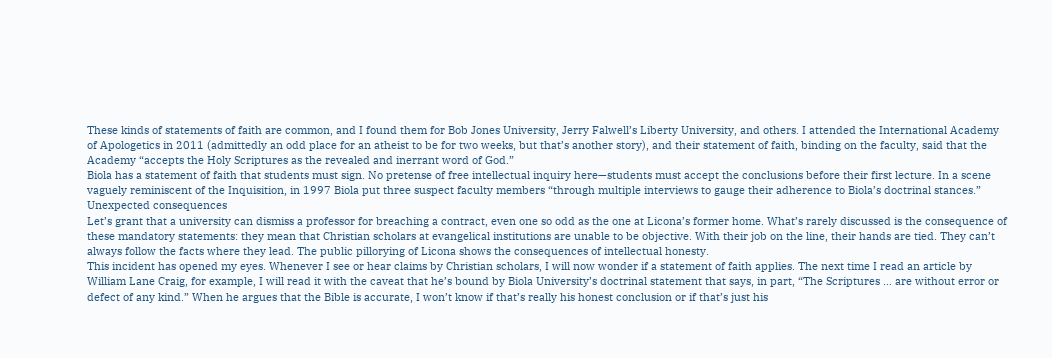These kinds of statements of faith are common, and I found them for Bob Jones University, Jerry Falwell’s Liberty University, and others. I attended the International Academy of Apologetics in 2011 (admittedly an odd place for an atheist to be for two weeks, but that’s another story), and their statement of faith, binding on the faculty, said that the Academy “accepts the Holy Scriptures as the revealed and inerrant word of God.”
Biola has a statement of faith that students must sign. No pretense of free intellectual inquiry here—students must accept the conclusions before their first lecture. In a scene vaguely reminiscent of the Inquisition, in 1997 Biola put three suspect faculty members “through multiple interviews to gauge their adherence to Biola’s doctrinal stances.”
Unexpected consequences
Let’s grant that a university can dismiss a professor for breaching a contract, even one so odd as the one at Licona’s former home. What’s rarely discussed is the consequence of these mandatory statements: they mean that Christian scholars at evangelical institutions are unable to be objective. With their job on the line, their hands are tied. They can’t always follow the facts where they lead. The public pillorying of Licona shows the consequences of intellectual honesty.
This incident has opened my eyes. Whenever I see or hear claims by Christian scholars, I will now wonder if a statement of faith applies. The next time I read an article by William Lane Craig, for example, I will read it with the caveat that he’s bound by Biola University’s doctrinal statement that says, in part, “The Scriptures … are without error or defect of any kind.” When he argues that the Bible is accurate, I won’t know if that’s really his honest conclusion or if that’s just his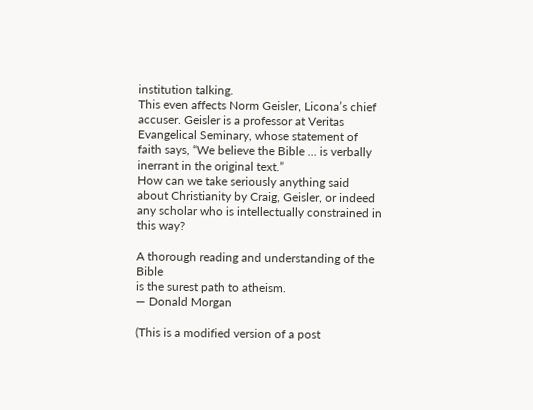institution talking.
This even affects Norm Geisler, Licona’s chief accuser. Geisler is a professor at Veritas Evangelical Seminary, whose statement of faith says, “We believe the Bible … is verbally inerrant in the original text.”
How can we take seriously anything said about Christianity by Craig, Geisler, or indeed any scholar who is intellectually constrained in this way?

A thorough reading and understanding of the Bible
is the surest path to atheism.
— Donald Morgan

(This is a modified version of a post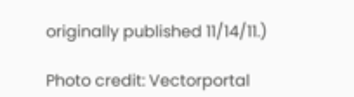originally published 11/14/11.)

Photo credit: Vectorportal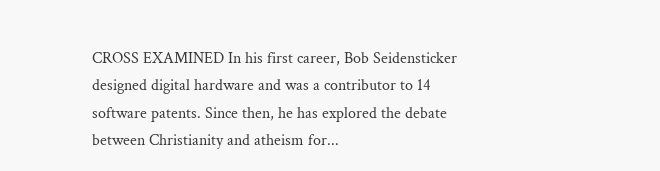CROSS EXAMINED In his first career, Bob Seidensticker designed digital hardware and was a contributor to 14 software patents. Since then, he has explored the debate between Christianity and atheism for...